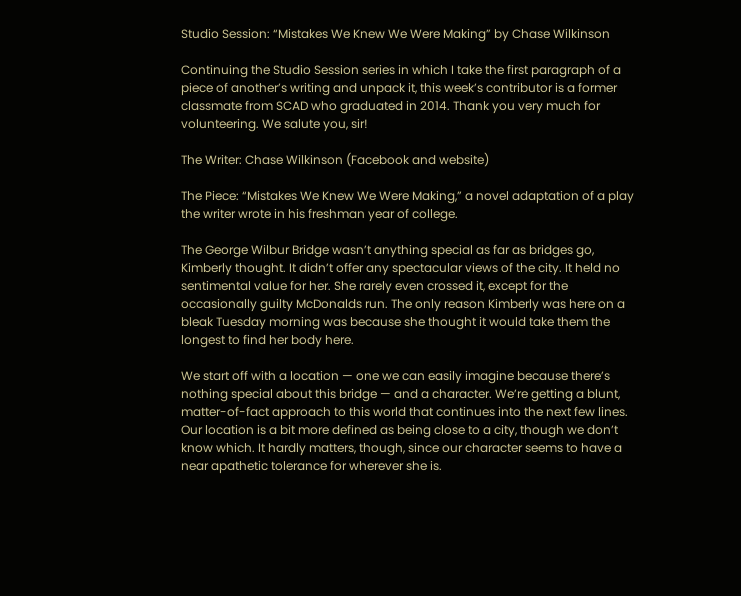Studio Session: “Mistakes We Knew We Were Making” by Chase Wilkinson

Continuing the Studio Session series in which I take the first paragraph of a piece of another’s writing and unpack it, this week’s contributor is a former classmate from SCAD who graduated in 2014. Thank you very much for volunteering. We salute you, sir!

The Writer: Chase Wilkinson (Facebook and website)

The Piece: “Mistakes We Knew We Were Making,” a novel adaptation of a play the writer wrote in his freshman year of college.

The George Wilbur Bridge wasn’t anything special as far as bridges go, Kimberly thought. It didn’t offer any spectacular views of the city. It held no sentimental value for her. She rarely even crossed it, except for the occasionally guilty McDonalds run. The only reason Kimberly was here on a bleak Tuesday morning was because she thought it would take them the longest to find her body here.

We start off with a location — one we can easily imagine because there’s nothing special about this bridge — and a character. We’re getting a blunt, matter-of-fact approach to this world that continues into the next few lines. Our location is a bit more defined as being close to a city, though we don’t know which. It hardly matters, though, since our character seems to have a near apathetic tolerance for wherever she is.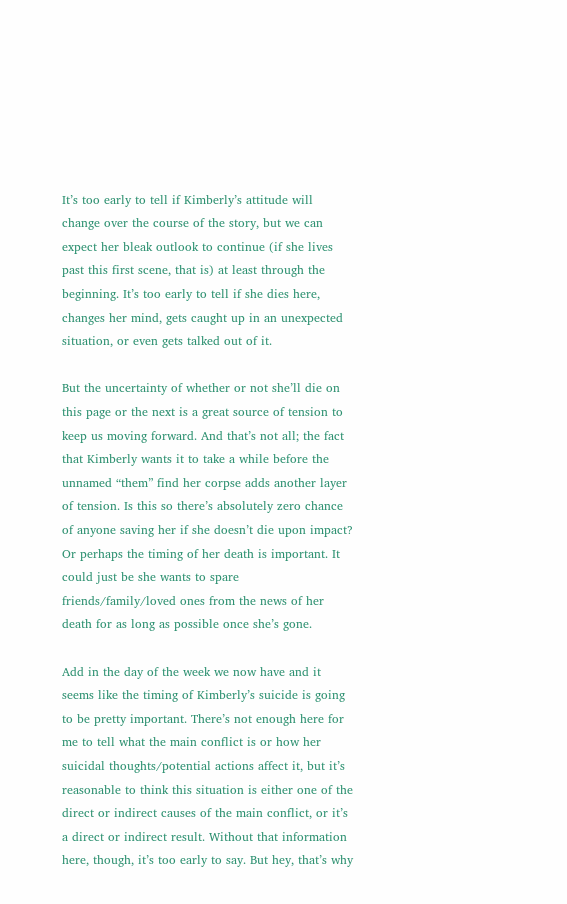It’s too early to tell if Kimberly’s attitude will change over the course of the story, but we can expect her bleak outlook to continue (if she lives past this first scene, that is) at least through the beginning. It’s too early to tell if she dies here, changes her mind, gets caught up in an unexpected situation, or even gets talked out of it.

But the uncertainty of whether or not she’ll die on this page or the next is a great source of tension to keep us moving forward. And that’s not all; the fact that Kimberly wants it to take a while before the unnamed “them” find her corpse adds another layer of tension. Is this so there’s absolutely zero chance of anyone saving her if she doesn’t die upon impact? Or perhaps the timing of her death is important. It could just be she wants to spare friends/family/loved ones from the news of her death for as long as possible once she’s gone.

Add in the day of the week we now have and it seems like the timing of Kimberly’s suicide is going to be pretty important. There’s not enough here for me to tell what the main conflict is or how her suicidal thoughts/potential actions affect it, but it’s reasonable to think this situation is either one of the direct or indirect causes of the main conflict, or it’s a direct or indirect result. Without that information here, though, it’s too early to say. But hey, that’s why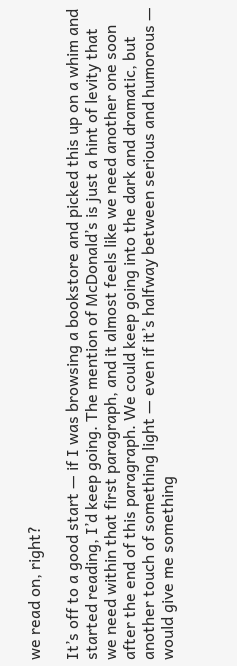we read on, right?

It’s off to a good start — if I was browsing a bookstore and picked this up on a whim and started reading, I’d keep going. The mention of McDonald’s is just a hint of levity that we need within that first paragraph, and it almost feels like we need another one soon after the end of this paragraph. We could keep going into the dark and dramatic, but another touch of something light — even if it’s halfway between serious and humorous — would give me something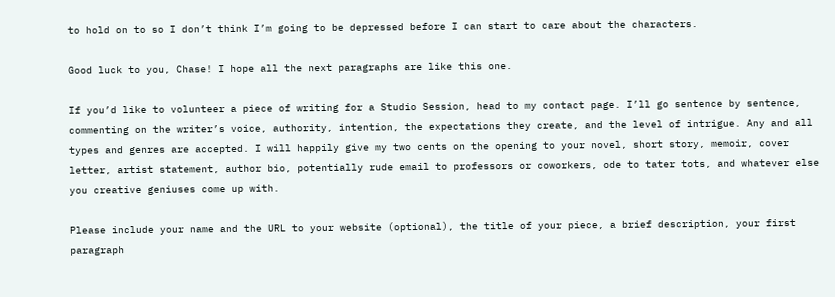to hold on to so I don’t think I’m going to be depressed before I can start to care about the characters.

Good luck to you, Chase! I hope all the next paragraphs are like this one.

If you’d like to volunteer a piece of writing for a Studio Session, head to my contact page. I’ll go sentence by sentence, commenting on the writer’s voice, authority, intention, the expectations they create, and the level of intrigue. Any and all types and genres are accepted. I will happily give my two cents on the opening to your novel, short story, memoir, cover letter, artist statement, author bio, potentially rude email to professors or coworkers, ode to tater tots, and whatever else you creative geniuses come up with.

Please include your name and the URL to your website (optional), the title of your piece, a brief description, your first paragraph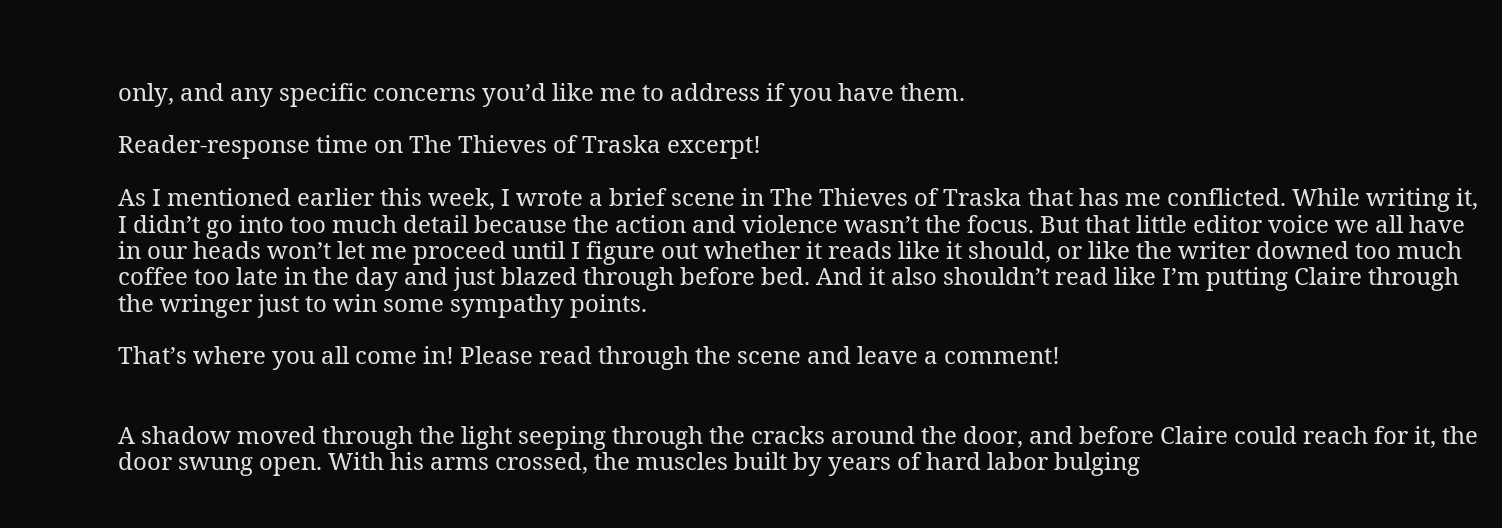only, and any specific concerns you’d like me to address if you have them.

Reader-response time on The Thieves of Traska excerpt!

As I mentioned earlier this week, I wrote a brief scene in The Thieves of Traska that has me conflicted. While writing it, I didn’t go into too much detail because the action and violence wasn’t the focus. But that little editor voice we all have in our heads won’t let me proceed until I figure out whether it reads like it should, or like the writer downed too much coffee too late in the day and just blazed through before bed. And it also shouldn’t read like I’m putting Claire through the wringer just to win some sympathy points.

That’s where you all come in! Please read through the scene and leave a comment!


A shadow moved through the light seeping through the cracks around the door, and before Claire could reach for it, the door swung open. With his arms crossed, the muscles built by years of hard labor bulging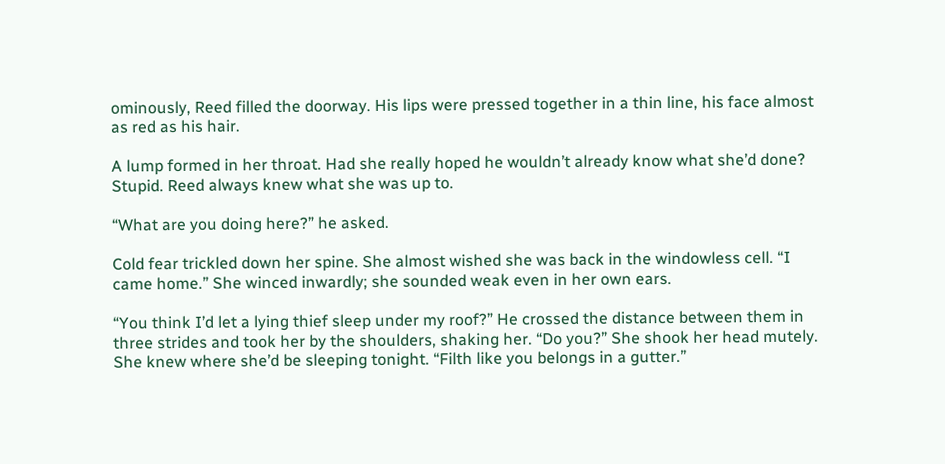ominously, Reed filled the doorway. His lips were pressed together in a thin line, his face almost as red as his hair.

A lump formed in her throat. Had she really hoped he wouldn’t already know what she’d done? Stupid. Reed always knew what she was up to.

“What are you doing here?” he asked.

Cold fear trickled down her spine. She almost wished she was back in the windowless cell. “I came home.” She winced inwardly; she sounded weak even in her own ears.

“You think I’d let a lying thief sleep under my roof?” He crossed the distance between them in three strides and took her by the shoulders, shaking her. “Do you?” She shook her head mutely. She knew where she’d be sleeping tonight. “Filth like you belongs in a gutter.”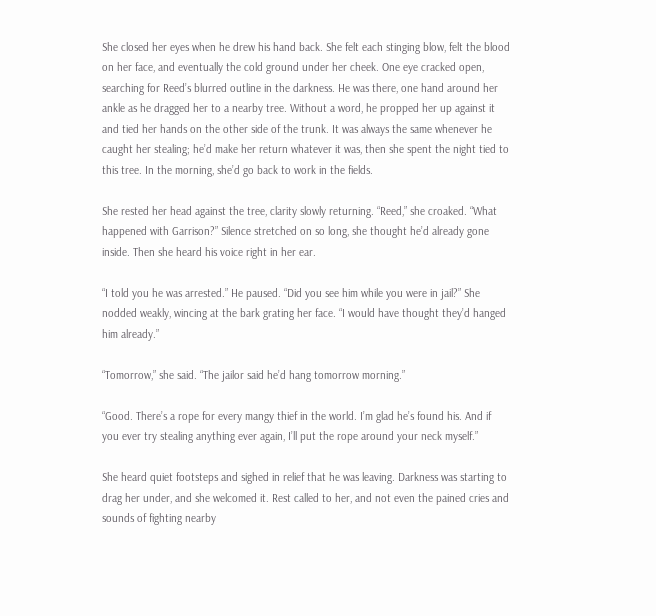She closed her eyes when he drew his hand back. She felt each stinging blow, felt the blood on her face, and eventually the cold ground under her cheek. One eye cracked open, searching for Reed’s blurred outline in the darkness. He was there, one hand around her ankle as he dragged her to a nearby tree. Without a word, he propped her up against it and tied her hands on the other side of the trunk. It was always the same whenever he caught her stealing; he’d make her return whatever it was, then she spent the night tied to this tree. In the morning, she’d go back to work in the fields.

She rested her head against the tree, clarity slowly returning. “Reed,” she croaked. “What happened with Garrison?” Silence stretched on so long, she thought he’d already gone inside. Then she heard his voice right in her ear.

“I told you he was arrested.” He paused. “Did you see him while you were in jail?” She nodded weakly, wincing at the bark grating her face. “I would have thought they’d hanged him already.”

“Tomorrow,” she said. “The jailor said he’d hang tomorrow morning.”

“Good. There’s a rope for every mangy thief in the world. I’m glad he’s found his. And if you ever try stealing anything ever again, I’ll put the rope around your neck myself.”

She heard quiet footsteps and sighed in relief that he was leaving. Darkness was starting to drag her under, and she welcomed it. Rest called to her, and not even the pained cries and sounds of fighting nearby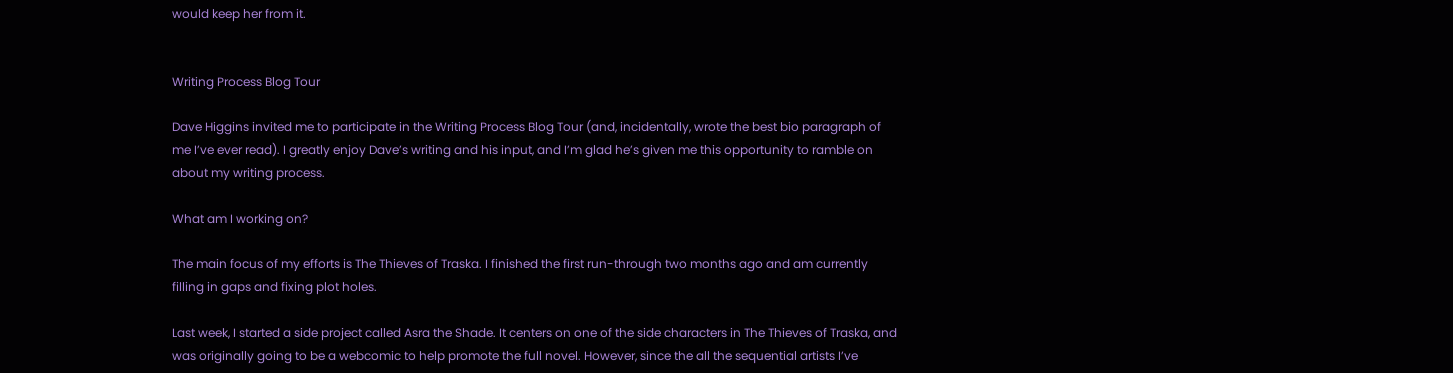would keep her from it.


Writing Process Blog Tour

Dave Higgins invited me to participate in the Writing Process Blog Tour (and, incidentally, wrote the best bio paragraph of me I’ve ever read). I greatly enjoy Dave’s writing and his input, and I’m glad he’s given me this opportunity to ramble on about my writing process.

What am I working on?

The main focus of my efforts is The Thieves of Traska. I finished the first run-through two months ago and am currently filling in gaps and fixing plot holes.

Last week, I started a side project called Asra the Shade. It centers on one of the side characters in The Thieves of Traska, and was originally going to be a webcomic to help promote the full novel. However, since the all the sequential artists I’ve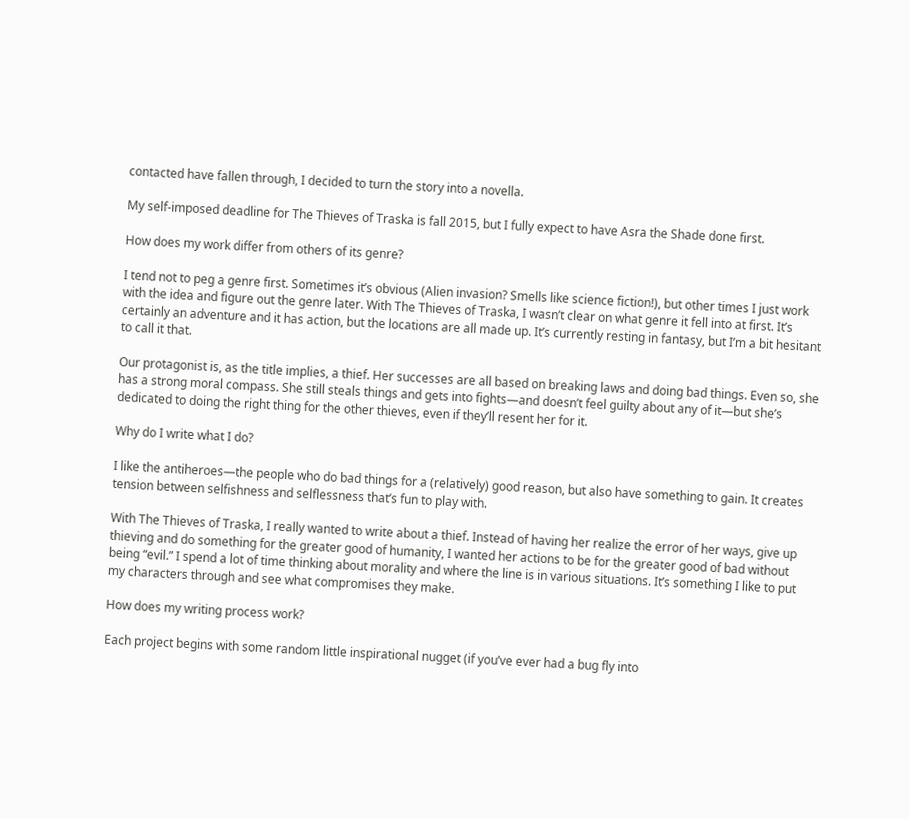contacted have fallen through, I decided to turn the story into a novella.

My self-imposed deadline for The Thieves of Traska is fall 2015, but I fully expect to have Asra the Shade done first.

How does my work differ from others of its genre?

I tend not to peg a genre first. Sometimes it’s obvious (Alien invasion? Smells like science fiction!), but other times I just work with the idea and figure out the genre later. With The Thieves of Traska, I wasn’t clear on what genre it fell into at first. It’s certainly an adventure and it has action, but the locations are all made up. It’s currently resting in fantasy, but I’m a bit hesitant to call it that.

Our protagonist is, as the title implies, a thief. Her successes are all based on breaking laws and doing bad things. Even so, she has a strong moral compass. She still steals things and gets into fights—and doesn’t feel guilty about any of it—but she’s dedicated to doing the right thing for the other thieves, even if they’ll resent her for it.

Why do I write what I do?

I like the antiheroes—the people who do bad things for a (relatively) good reason, but also have something to gain. It creates tension between selfishness and selflessness that’s fun to play with.

With The Thieves of Traska, I really wanted to write about a thief. Instead of having her realize the error of her ways, give up thieving and do something for the greater good of humanity, I wanted her actions to be for the greater good of bad without being “evil.” I spend a lot of time thinking about morality and where the line is in various situations. It’s something I like to put my characters through and see what compromises they make.

How does my writing process work?

Each project begins with some random little inspirational nugget (if you’ve ever had a bug fly into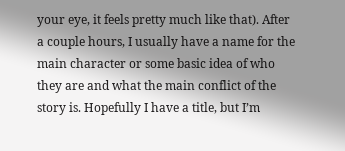your eye, it feels pretty much like that). After a couple hours, I usually have a name for the main character or some basic idea of who they are and what the main conflict of the story is. Hopefully I have a title, but I’m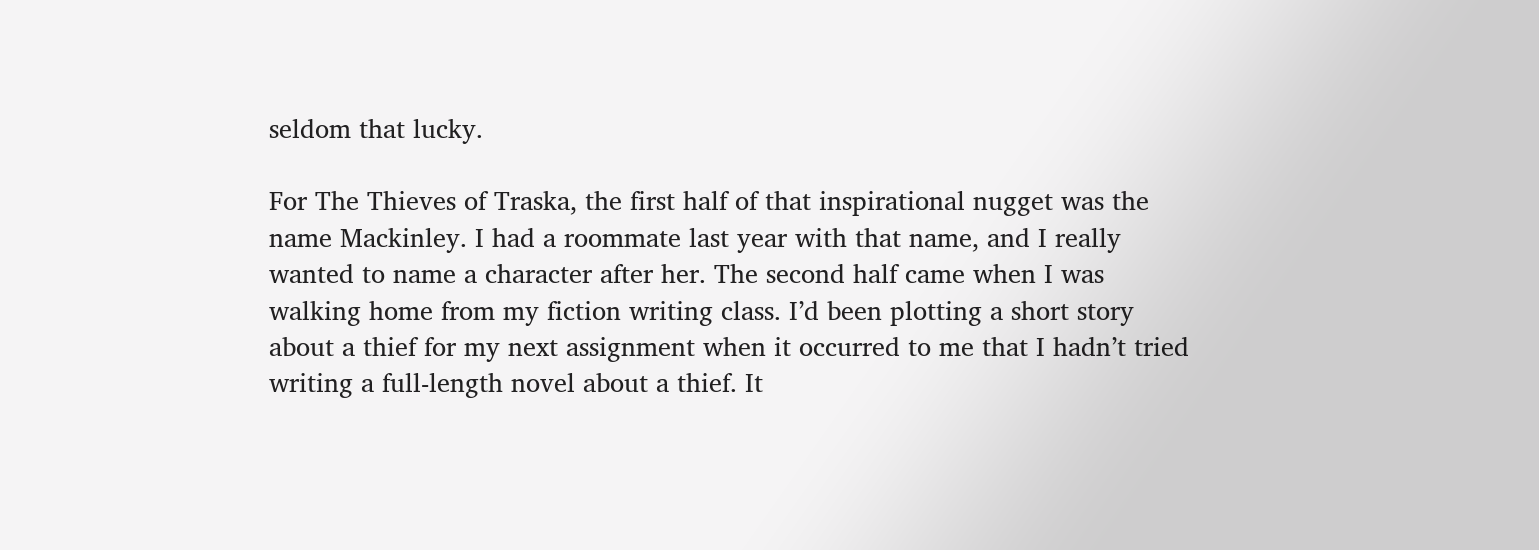seldom that lucky.

For The Thieves of Traska, the first half of that inspirational nugget was the name Mackinley. I had a roommate last year with that name, and I really wanted to name a character after her. The second half came when I was walking home from my fiction writing class. I’d been plotting a short story about a thief for my next assignment when it occurred to me that I hadn’t tried writing a full-length novel about a thief. It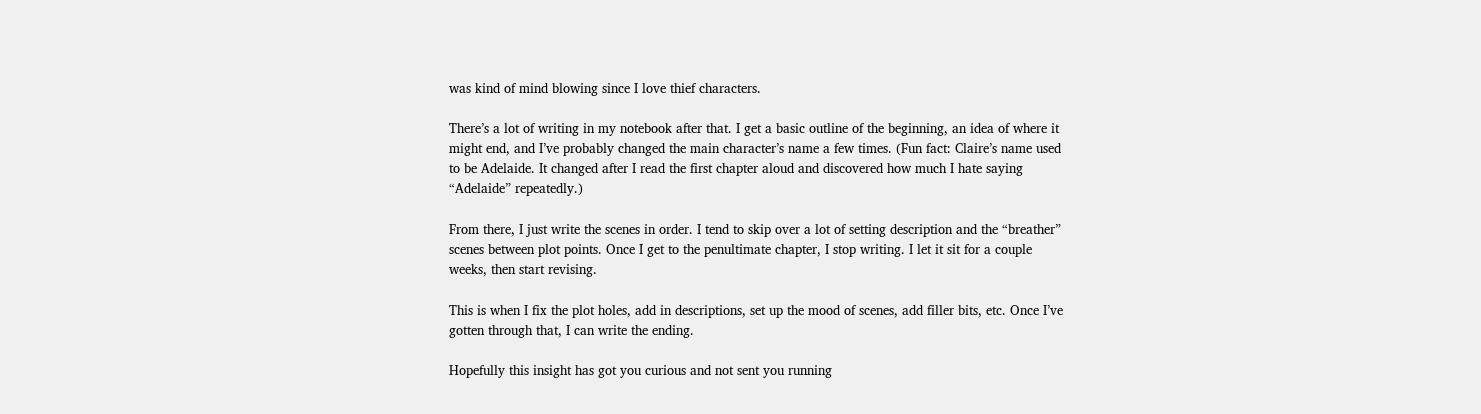was kind of mind blowing since I love thief characters.

There’s a lot of writing in my notebook after that. I get a basic outline of the beginning, an idea of where it might end, and I’ve probably changed the main character’s name a few times. (Fun fact: Claire’s name used to be Adelaide. It changed after I read the first chapter aloud and discovered how much I hate saying “Adelaide” repeatedly.)

From there, I just write the scenes in order. I tend to skip over a lot of setting description and the “breather” scenes between plot points. Once I get to the penultimate chapter, I stop writing. I let it sit for a couple weeks, then start revising.

This is when I fix the plot holes, add in descriptions, set up the mood of scenes, add filler bits, etc. Once I’ve gotten through that, I can write the ending.

Hopefully this insight has got you curious and not sent you running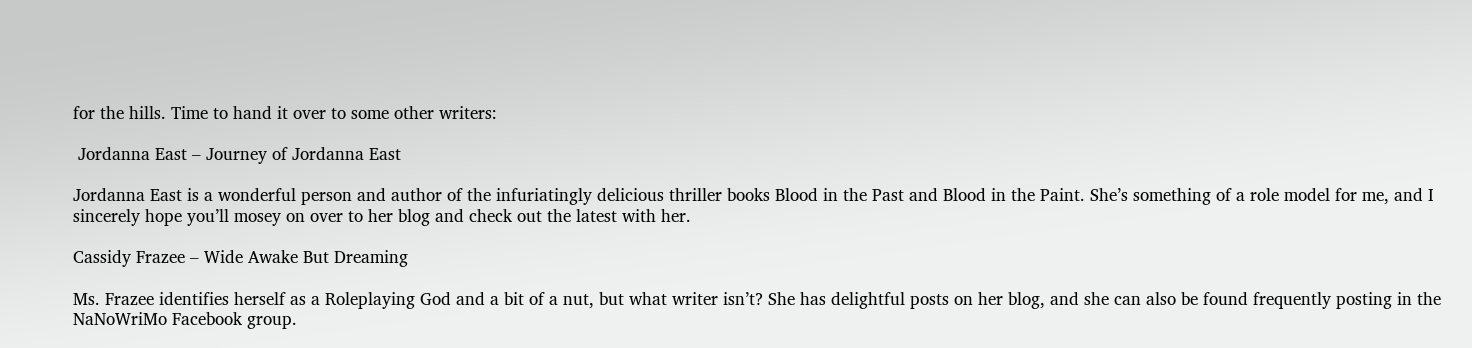for the hills. Time to hand it over to some other writers:

 Jordanna East – Journey of Jordanna East

Jordanna East is a wonderful person and author of the infuriatingly delicious thriller books Blood in the Past and Blood in the Paint. She’s something of a role model for me, and I sincerely hope you’ll mosey on over to her blog and check out the latest with her.

Cassidy Frazee – Wide Awake But Dreaming

Ms. Frazee identifies herself as a Roleplaying God and a bit of a nut, but what writer isn’t? She has delightful posts on her blog, and she can also be found frequently posting in the NaNoWriMo Facebook group.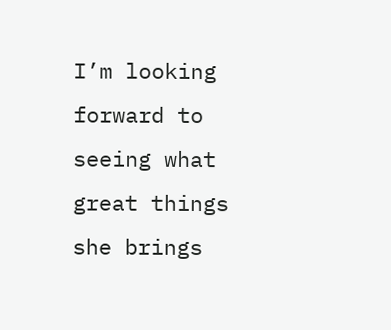I’m looking forward to seeing what great things she brings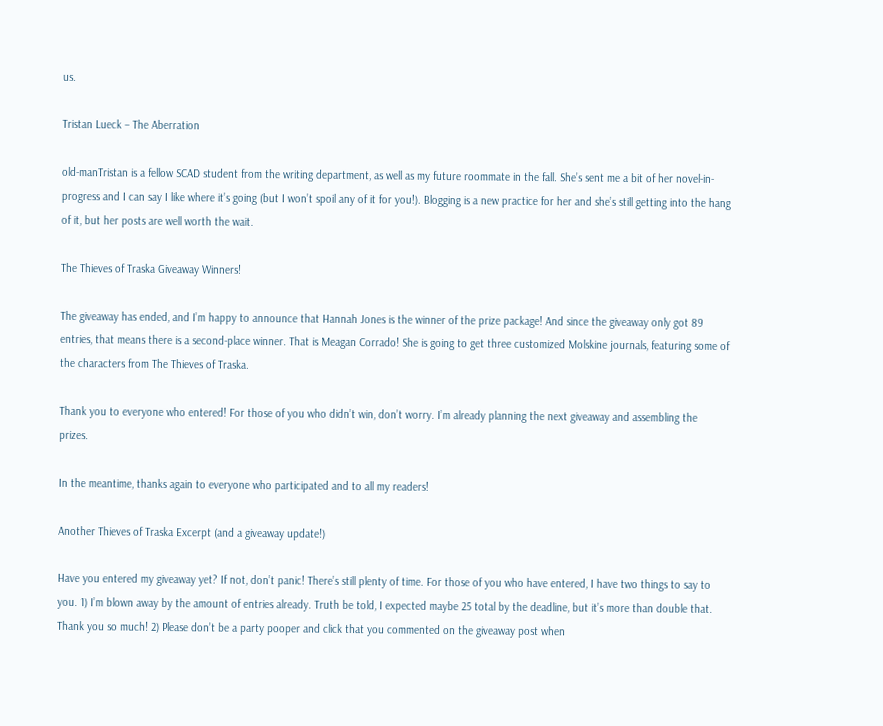us.

Tristan Lueck – The Aberration

old-manTristan is a fellow SCAD student from the writing department, as well as my future roommate in the fall. She’s sent me a bit of her novel-in-progress and I can say I like where it’s going (but I won’t spoil any of it for you!). Blogging is a new practice for her and she’s still getting into the hang of it, but her posts are well worth the wait.

The Thieves of Traska Giveaway Winners!

The giveaway has ended, and I’m happy to announce that Hannah Jones is the winner of the prize package! And since the giveaway only got 89 entries, that means there is a second-place winner. That is Meagan Corrado! She is going to get three customized Molskine journals, featuring some of the characters from The Thieves of Traska.

Thank you to everyone who entered! For those of you who didn’t win, don’t worry. I’m already planning the next giveaway and assembling the prizes.

In the meantime, thanks again to everyone who participated and to all my readers!

Another Thieves of Traska Excerpt (and a giveaway update!)

Have you entered my giveaway yet? If not, don’t panic! There’s still plenty of time. For those of you who have entered, I have two things to say to you. 1) I’m blown away by the amount of entries already. Truth be told, I expected maybe 25 total by the deadline, but it’s more than double that. Thank you so much! 2) Please don’t be a party pooper and click that you commented on the giveaway post when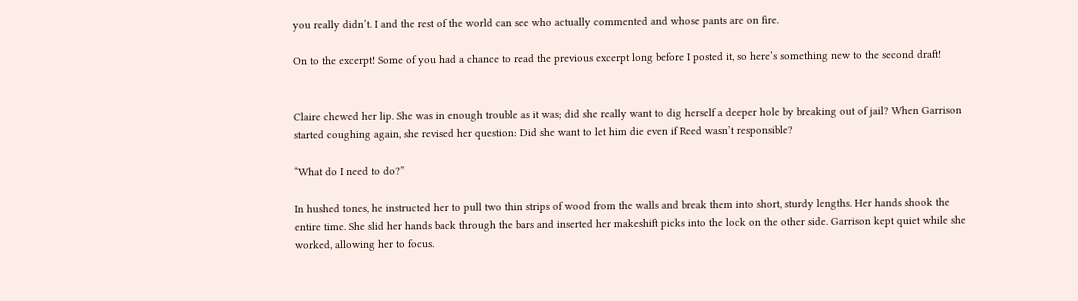you really didn’t. I and the rest of the world can see who actually commented and whose pants are on fire.

On to the excerpt! Some of you had a chance to read the previous excerpt long before I posted it, so here’s something new to the second draft!


Claire chewed her lip. She was in enough trouble as it was; did she really want to dig herself a deeper hole by breaking out of jail? When Garrison started coughing again, she revised her question: Did she want to let him die even if Reed wasn’t responsible?

“What do I need to do?”

In hushed tones, he instructed her to pull two thin strips of wood from the walls and break them into short, sturdy lengths. Her hands shook the entire time. She slid her hands back through the bars and inserted her makeshift picks into the lock on the other side. Garrison kept quiet while she worked, allowing her to focus.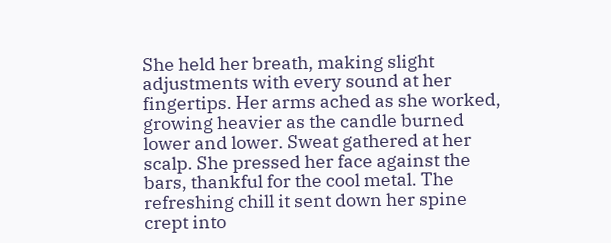She held her breath, making slight adjustments with every sound at her fingertips. Her arms ached as she worked, growing heavier as the candle burned lower and lower. Sweat gathered at her scalp. She pressed her face against the bars, thankful for the cool metal. The refreshing chill it sent down her spine crept into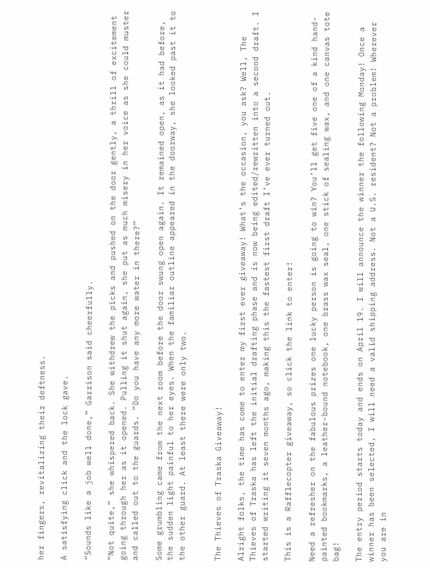her fingers, revitalizing their deftness.

A satisfying click and the lock gave.

“Sounds like a job well done,” Garrison said cheerfully.

“Not quite,” she whispered back. She withdrew the picks and pushed on the door gently, a thrill of excitement going through her as it opened. Pulling it shut again, she put as much misery in her voice as she could muster and called out to the guards. “Do you have any more water in there?”

Some grumbling came from the next room before the door swung open again. It remained open, as it had before, the sudden light painful to her eyes. When the familiar outline appeared in the doorway, she looked past it to the other guard. At least there were only two.


The Thieves of Traska Giveaway!

Alright folks, the time has come to enter my first ever giveaway! What’s the occasion, you ask? Well, The Thieves of Traska has left the initial drafting phase and is now being edited/rewritten into a second draft. I started writing it seven months ago, making this the fastest first draft I’ve ever turned out.

This is a Rafflecopter giveaway, so click the link to enter!

Need a refresher on the fabulous prizes one lucky person is going to win? You’ll get five one of a kind hand-painted bookmarks, a leather-bound notebook, one brass wax seal, one stick of sealing wax, and one canvas tote bag!

The entry period starts today and ends on April 19. I will announce the winner the following Monday! Once a winner has been selected, I will need a valid shipping address. Not a U.S. resident? Not a problem! Wherever you are in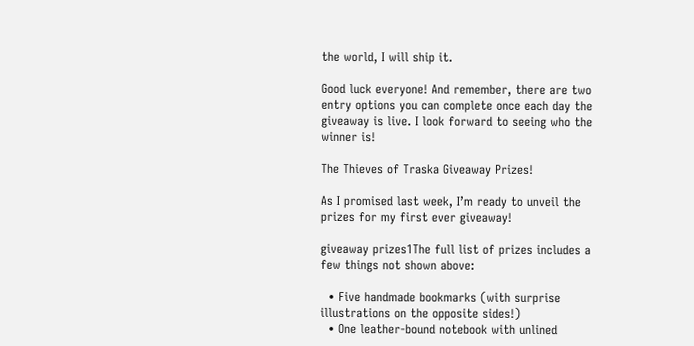the world, I will ship it.

Good luck everyone! And remember, there are two entry options you can complete once each day the giveaway is live. I look forward to seeing who the winner is!

The Thieves of Traska Giveaway Prizes!

As I promised last week, I’m ready to unveil the prizes for my first ever giveaway!

giveaway prizes1The full list of prizes includes a few things not shown above:

  • Five handmade bookmarks (with surprise illustrations on the opposite sides!)
  • One leather-bound notebook with unlined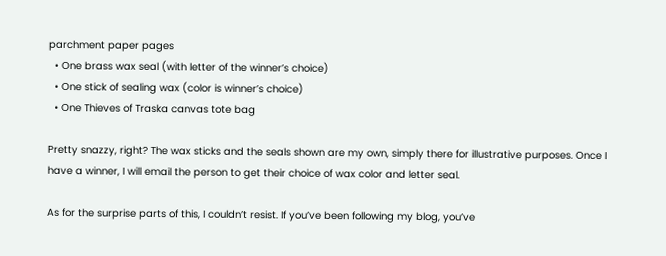parchment paper pages
  • One brass wax seal (with letter of the winner’s choice)
  • One stick of sealing wax (color is winner’s choice)
  • One Thieves of Traska canvas tote bag

Pretty snazzy, right? The wax sticks and the seals shown are my own, simply there for illustrative purposes. Once I have a winner, I will email the person to get their choice of wax color and letter seal.

As for the surprise parts of this, I couldn’t resist. If you’ve been following my blog, you’ve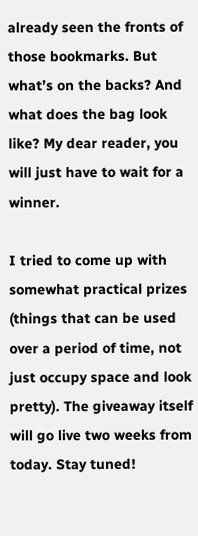already seen the fronts of those bookmarks. But what’s on the backs? And what does the bag look like? My dear reader, you will just have to wait for a winner.

I tried to come up with somewhat practical prizes (things that can be used over a period of time, not just occupy space and look pretty). The giveaway itself will go live two weeks from today. Stay tuned!